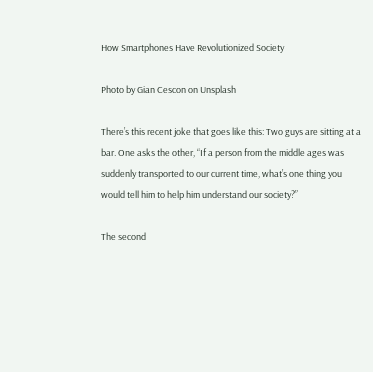How Smartphones Have Revolutionized Society

Photo by Gian Cescon on Unsplash

There’s this recent joke that goes like this: Two guys are sitting at a bar. One asks the other, “If a person from the middle ages was suddenly transported to our current time, what’s one thing you would tell him to help him understand our society?”

The second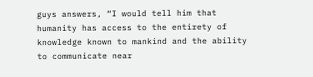guys answers, “I would tell him that humanity has access to the entirety of knowledge known to mankind and the ability to communicate near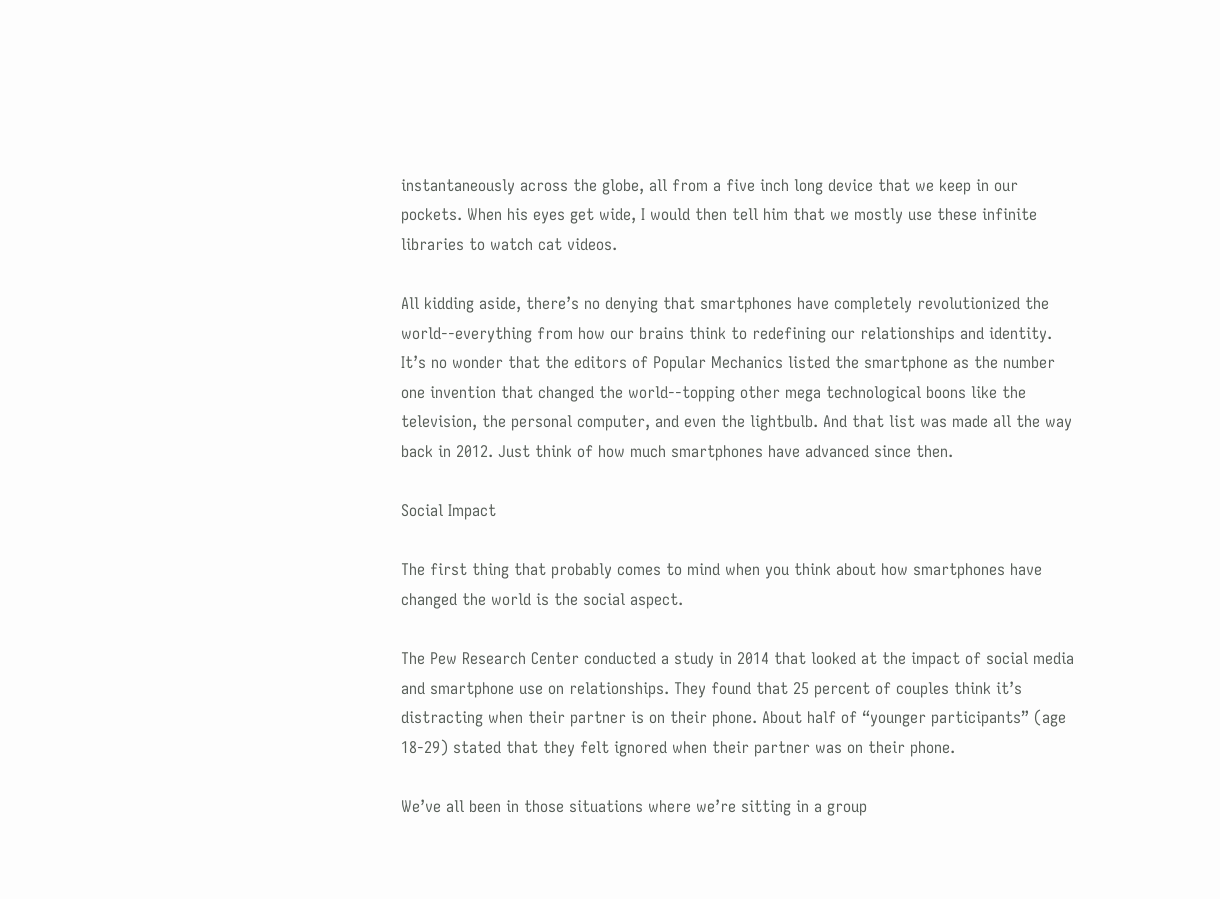instantaneously across the globe, all from a five inch long device that we keep in our pockets. When his eyes get wide, I would then tell him that we mostly use these infinite libraries to watch cat videos.

All kidding aside, there’s no denying that smartphones have completely revolutionized the world--everything from how our brains think to redefining our relationships and identity. It’s no wonder that the editors of Popular Mechanics listed the smartphone as the number one invention that changed the world--topping other mega technological boons like the television, the personal computer, and even the lightbulb. And that list was made all the way back in 2012. Just think of how much smartphones have advanced since then.

Social Impact

The first thing that probably comes to mind when you think about how smartphones have changed the world is the social aspect.

The Pew Research Center conducted a study in 2014 that looked at the impact of social media and smartphone use on relationships. They found that 25 percent of couples think it’s distracting when their partner is on their phone. About half of “younger participants” (age 18-29) stated that they felt ignored when their partner was on their phone.

We’ve all been in those situations where we’re sitting in a group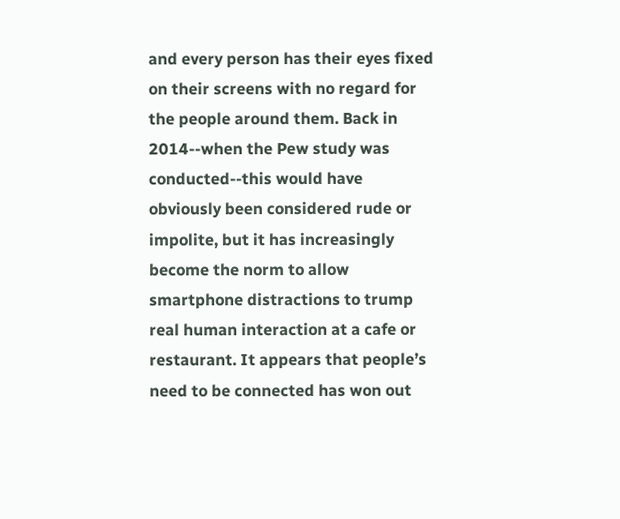and every person has their eyes fixed on their screens with no regard for the people around them. Back in 2014--when the Pew study was conducted--this would have obviously been considered rude or impolite, but it has increasingly become the norm to allow smartphone distractions to trump real human interaction at a cafe or restaurant. It appears that people’s need to be connected has won out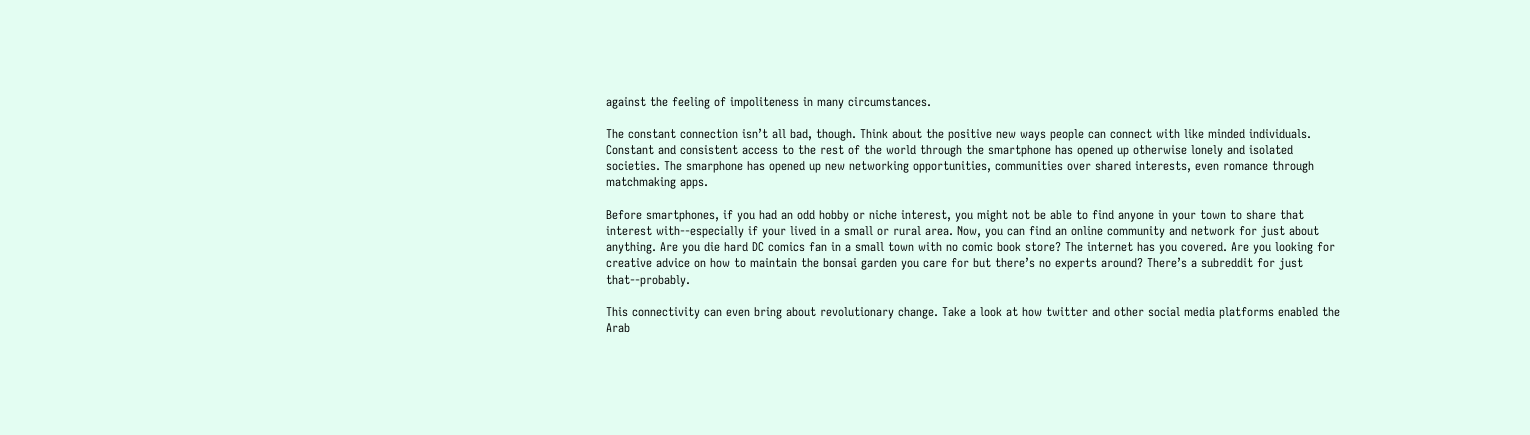against the feeling of impoliteness in many circumstances.

The constant connection isn’t all bad, though. Think about the positive new ways people can connect with like minded individuals. Constant and consistent access to the rest of the world through the smartphone has opened up otherwise lonely and isolated societies. The smarphone has opened up new networking opportunities, communities over shared interests, even romance through matchmaking apps.

Before smartphones, if you had an odd hobby or niche interest, you might not be able to find anyone in your town to share that interest with--especially if your lived in a small or rural area. Now, you can find an online community and network for just about anything. Are you die hard DC comics fan in a small town with no comic book store? The internet has you covered. Are you looking for creative advice on how to maintain the bonsai garden you care for but there’s no experts around? There’s a subreddit for just that--probably.

This connectivity can even bring about revolutionary change. Take a look at how twitter and other social media platforms enabled the Arab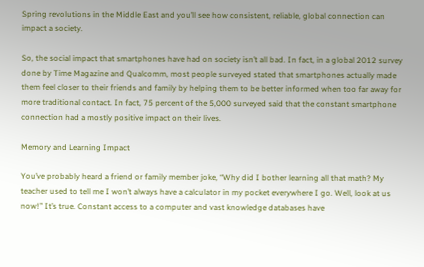Spring revolutions in the Middle East and you’ll see how consistent, reliable, global connection can impact a society.

So, the social impact that smartphones have had on society isn’t all bad. In fact, in a global 2012 survey done by Time Magazine and Qualcomm, most people surveyed stated that smartphones actually made them feel closer to their friends and family by helping them to be better informed when too far away for more traditional contact. In fact, 75 percent of the 5,000 surveyed said that the constant smartphone connection had a mostly positive impact on their lives.

Memory and Learning Impact

You’ve probably heard a friend or family member joke, “Why did I bother learning all that math? My teacher used to tell me I won’t always have a calculator in my pocket everywhere I go. Well, look at us now!” It’s true. Constant access to a computer and vast knowledge databases have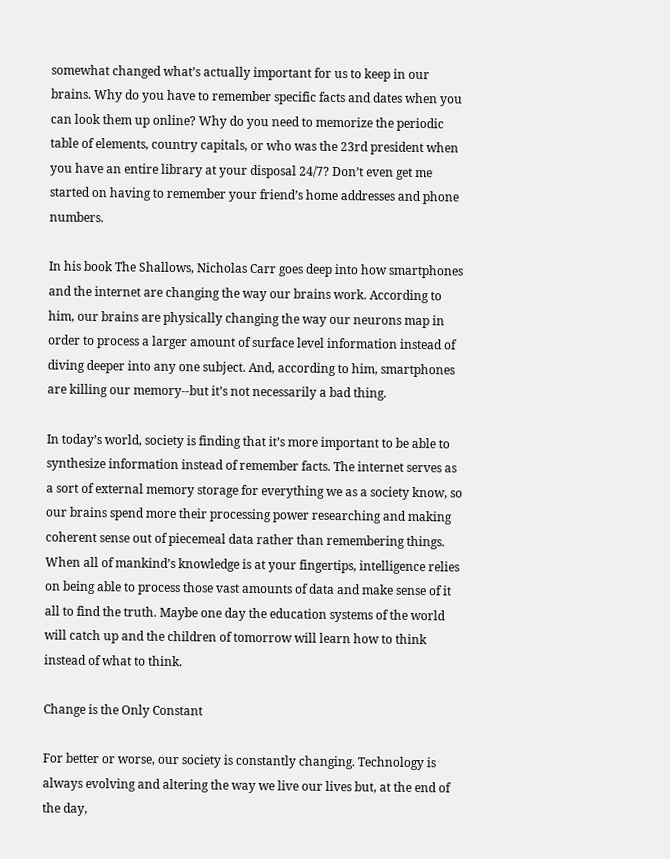somewhat changed what’s actually important for us to keep in our brains. Why do you have to remember specific facts and dates when you can look them up online? Why do you need to memorize the periodic table of elements, country capitals, or who was the 23rd president when you have an entire library at your disposal 24/7? Don’t even get me started on having to remember your friend’s home addresses and phone numbers.

In his book The Shallows, Nicholas Carr goes deep into how smartphones and the internet are changing the way our brains work. According to him, our brains are physically changing the way our neurons map in order to process a larger amount of surface level information instead of diving deeper into any one subject. And, according to him, smartphones are killing our memory--but it’s not necessarily a bad thing.

In today’s world, society is finding that it’s more important to be able to synthesize information instead of remember facts. The internet serves as a sort of external memory storage for everything we as a society know, so our brains spend more their processing power researching and making coherent sense out of piecemeal data rather than remembering things. When all of mankind’s knowledge is at your fingertips, intelligence relies on being able to process those vast amounts of data and make sense of it all to find the truth. Maybe one day the education systems of the world will catch up and the children of tomorrow will learn how to think instead of what to think.

Change is the Only Constant

For better or worse, our society is constantly changing. Technology is always evolving and altering the way we live our lives but, at the end of the day,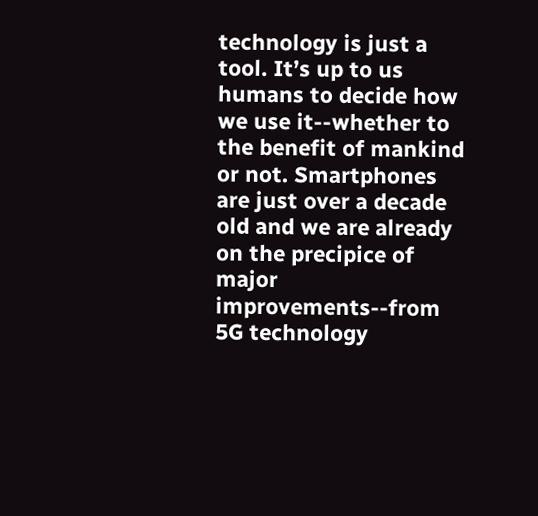technology is just a tool. It’s up to us humans to decide how we use it--whether to the benefit of mankind or not. Smartphones are just over a decade old and we are already on the precipice of major improvements--from 5G technology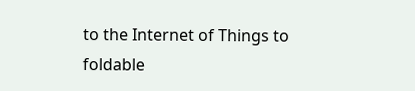to the Internet of Things to foldable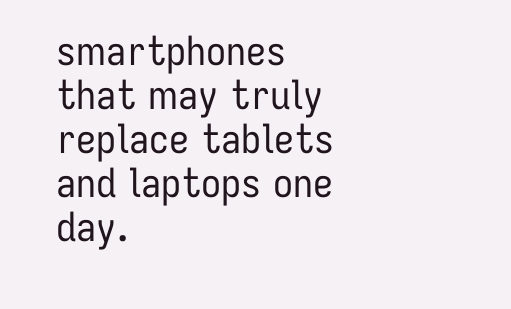smartphones that may truly replace tablets and laptops one day.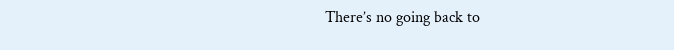There’s no going back to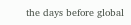the days before global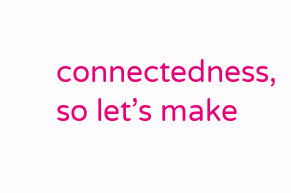connectedness, so let’s make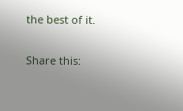the best of it.

Share this: